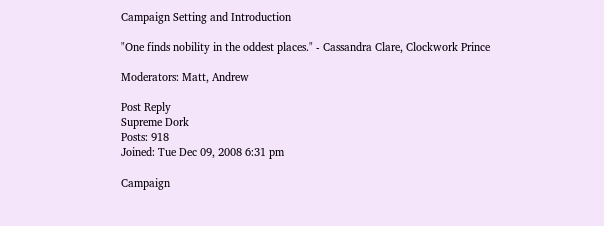Campaign Setting and Introduction

"One finds nobility in the oddest places." - Cassandra Clare, Clockwork Prince

Moderators: Matt, Andrew

Post Reply
Supreme Dork
Posts: 918
Joined: Tue Dec 09, 2008 6:31 pm

Campaign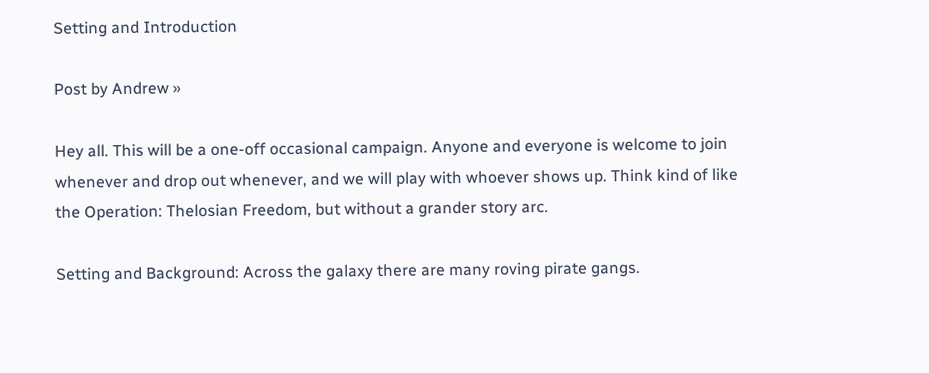Setting and Introduction

Post by Andrew »

Hey all. This will be a one-off occasional campaign. Anyone and everyone is welcome to join whenever and drop out whenever, and we will play with whoever shows up. Think kind of like the Operation: Thelosian Freedom, but without a grander story arc.

Setting and Background: Across the galaxy there are many roving pirate gangs.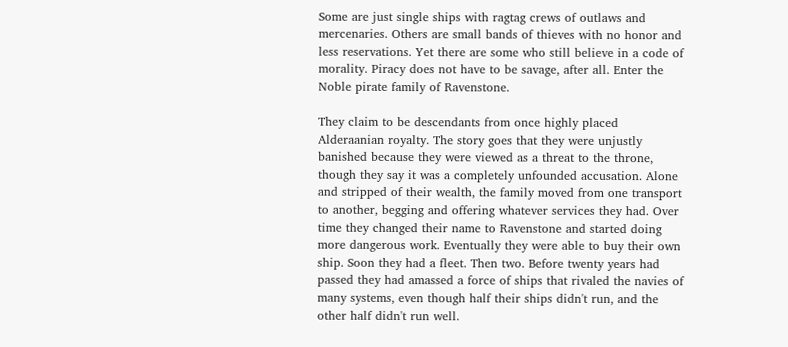Some are just single ships with ragtag crews of outlaws and mercenaries. Others are small bands of thieves with no honor and less reservations. Yet there are some who still believe in a code of morality. Piracy does not have to be savage, after all. Enter the Noble pirate family of Ravenstone.

They claim to be descendants from once highly placed Alderaanian royalty. The story goes that they were unjustly banished because they were viewed as a threat to the throne, though they say it was a completely unfounded accusation. Alone and stripped of their wealth, the family moved from one transport to another, begging and offering whatever services they had. Over time they changed their name to Ravenstone and started doing more dangerous work. Eventually they were able to buy their own ship. Soon they had a fleet. Then two. Before twenty years had passed they had amassed a force of ships that rivaled the navies of many systems, even though half their ships didn't run, and the other half didn't run well.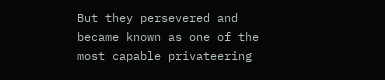But they persevered and became known as one of the most capable privateering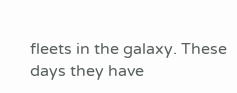fleets in the galaxy. These days they have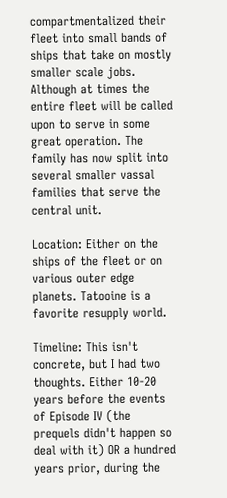compartmentalized their fleet into small bands of ships that take on mostly smaller scale jobs. Although at times the entire fleet will be called upon to serve in some great operation. The family has now split into several smaller vassal families that serve the central unit.

Location: Either on the ships of the fleet or on various outer edge planets. Tatooine is a favorite resupply world.

Timeline: This isn't concrete, but I had two thoughts. Either 10-20 years before the events of Episode IV (the prequels didn't happen so deal with it) OR a hundred years prior, during the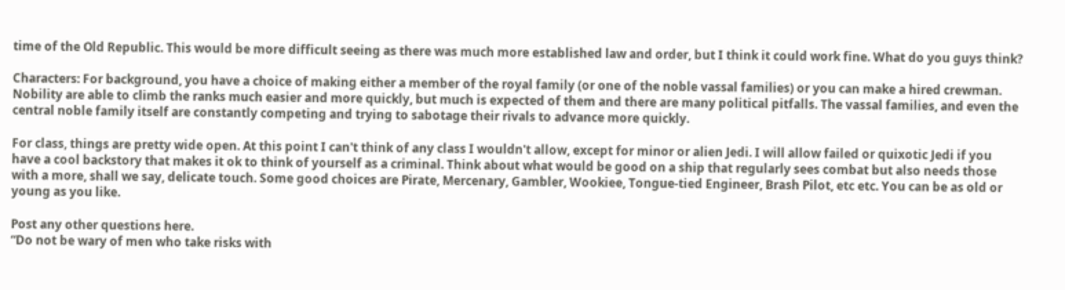time of the Old Republic. This would be more difficult seeing as there was much more established law and order, but I think it could work fine. What do you guys think?

Characters: For background, you have a choice of making either a member of the royal family (or one of the noble vassal families) or you can make a hired crewman. Nobility are able to climb the ranks much easier and more quickly, but much is expected of them and there are many political pitfalls. The vassal families, and even the central noble family itself are constantly competing and trying to sabotage their rivals to advance more quickly.

For class, things are pretty wide open. At this point I can't think of any class I wouldn't allow, except for minor or alien Jedi. I will allow failed or quixotic Jedi if you have a cool backstory that makes it ok to think of yourself as a criminal. Think about what would be good on a ship that regularly sees combat but also needs those with a more, shall we say, delicate touch. Some good choices are Pirate, Mercenary, Gambler, Wookiee, Tongue-tied Engineer, Brash Pilot, etc etc. You can be as old or young as you like.

Post any other questions here.
“Do not be wary of men who take risks with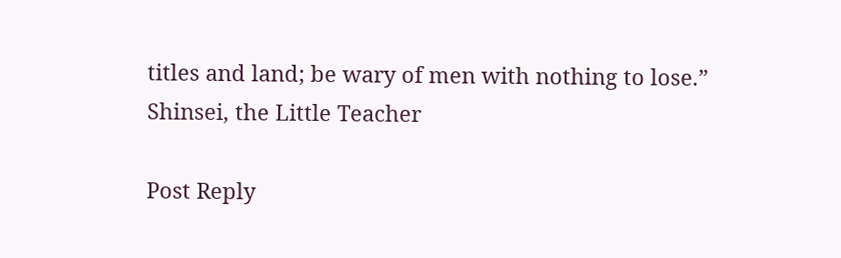titles and land; be wary of men with nothing to lose.” Shinsei, the Little Teacher

Post Reply